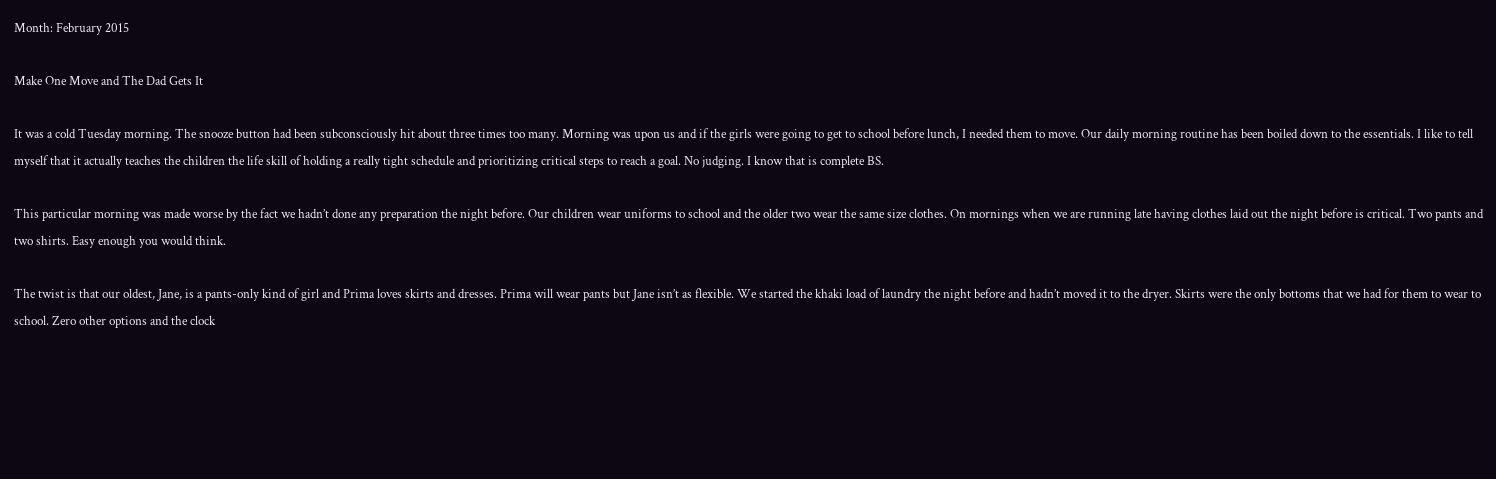Month: February 2015

Make One Move and The Dad Gets It

It was a cold Tuesday morning. The snooze button had been subconsciously hit about three times too many. Morning was upon us and if the girls were going to get to school before lunch, I needed them to move. Our daily morning routine has been boiled down to the essentials. I like to tell myself that it actually teaches the children the life skill of holding a really tight schedule and prioritizing critical steps to reach a goal. No judging. I know that is complete BS.

This particular morning was made worse by the fact we hadn’t done any preparation the night before. Our children wear uniforms to school and the older two wear the same size clothes. On mornings when we are running late having clothes laid out the night before is critical. Two pants and two shirts. Easy enough you would think.

The twist is that our oldest, Jane, is a pants-only kind of girl and Prima loves skirts and dresses. Prima will wear pants but Jane isn’t as flexible. We started the khaki load of laundry the night before and hadn’t moved it to the dryer. Skirts were the only bottoms that we had for them to wear to school. Zero other options and the clock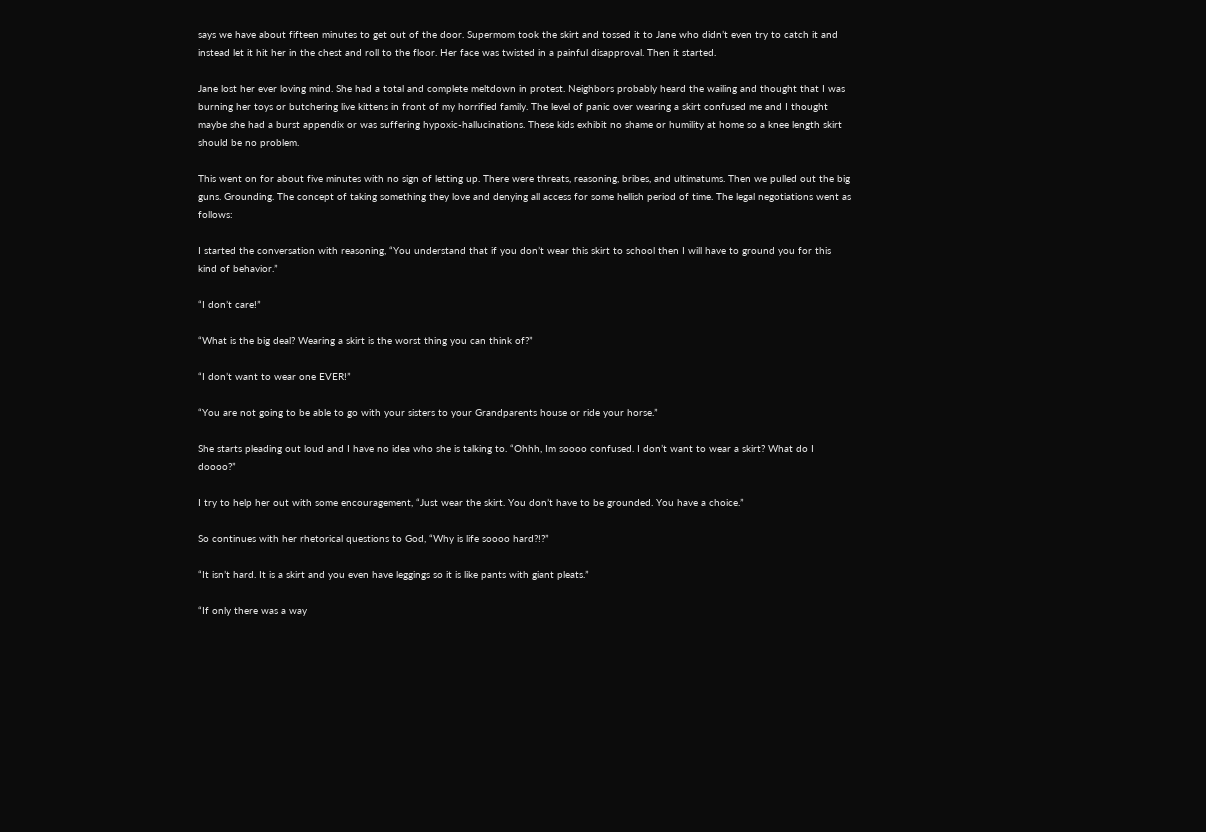says we have about fifteen minutes to get out of the door. Supermom took the skirt and tossed it to Jane who didn’t even try to catch it and instead let it hit her in the chest and roll to the floor. Her face was twisted in a painful disapproval. Then it started.

Jane lost her ever loving mind. She had a total and complete meltdown in protest. Neighbors probably heard the wailing and thought that I was burning her toys or butchering live kittens in front of my horrified family. The level of panic over wearing a skirt confused me and I thought maybe she had a burst appendix or was suffering hypoxic-hallucinations. These kids exhibit no shame or humility at home so a knee length skirt should be no problem.

This went on for about five minutes with no sign of letting up. There were threats, reasoning, bribes, and ultimatums. Then we pulled out the big guns. Grounding. The concept of taking something they love and denying all access for some hellish period of time. The legal negotiations went as follows:

I started the conversation with reasoning, “You understand that if you don’t wear this skirt to school then I will have to ground you for this kind of behavior.”

“I don’t care!”

“What is the big deal? Wearing a skirt is the worst thing you can think of?”

“I don’t want to wear one EVER!”

“You are not going to be able to go with your sisters to your Grandparents house or ride your horse.”

She starts pleading out loud and I have no idea who she is talking to. “Ohhh, Im soooo confused. I don’t want to wear a skirt? What do I doooo?”

I try to help her out with some encouragement, “Just wear the skirt. You don’t have to be grounded. You have a choice.”

So continues with her rhetorical questions to God, “Why is life soooo hard?!?”

“It isn’t hard. It is a skirt and you even have leggings so it is like pants with giant pleats.”

“If only there was a way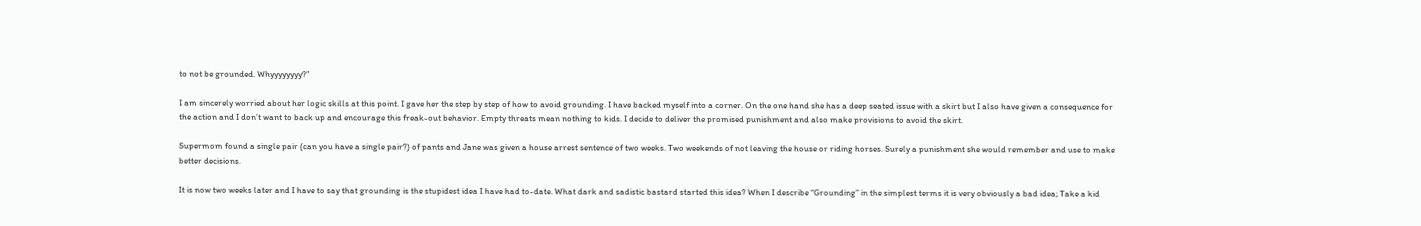to not be grounded. Whyyyyyyyy?”

I am sincerely worried about her logic skills at this point. I gave her the step by step of how to avoid grounding. I have backed myself into a corner. On the one hand she has a deep seated issue with a skirt but I also have given a consequence for the action and I don’t want to back up and encourage this freak-out behavior. Empty threats mean nothing to kids. I decide to deliver the promised punishment and also make provisions to avoid the skirt.

Supermom found a single pair (can you have a single pair?) of pants and Jane was given a house arrest sentence of two weeks. Two weekends of not leaving the house or riding horses. Surely a punishment she would remember and use to make better decisions.

It is now two weeks later and I have to say that grounding is the stupidest idea I have had to-date. What dark and sadistic bastard started this idea? When I describe “Grounding” in the simplest terms it is very obviously a bad idea; Take a kid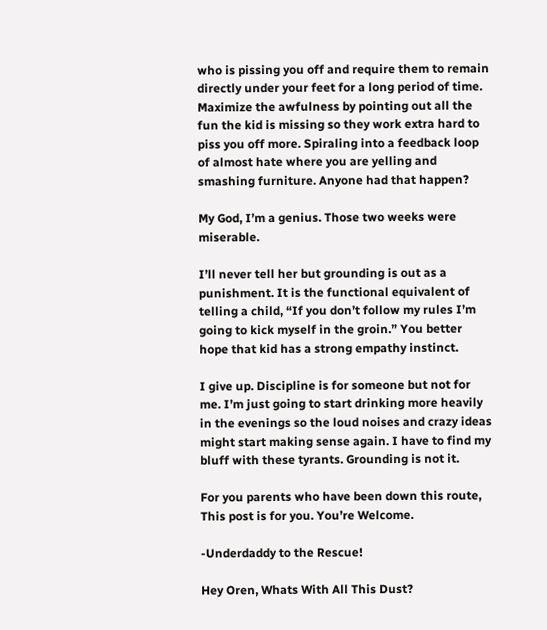who is pissing you off and require them to remain directly under your feet for a long period of time. Maximize the awfulness by pointing out all the fun the kid is missing so they work extra hard to piss you off more. Spiraling into a feedback loop of almost hate where you are yelling and smashing furniture. Anyone had that happen?

My God, I’m a genius. Those two weeks were miserable.

I’ll never tell her but grounding is out as a punishment. It is the functional equivalent of telling a child, “If you don’t follow my rules I’m going to kick myself in the groin.” You better hope that kid has a strong empathy instinct.

I give up. Discipline is for someone but not for me. I’m just going to start drinking more heavily in the evenings so the loud noises and crazy ideas might start making sense again. I have to find my bluff with these tyrants. Grounding is not it.

For you parents who have been down this route, This post is for you. You’re Welcome.

-Underdaddy to the Rescue!

Hey Oren, Whats With All This Dust?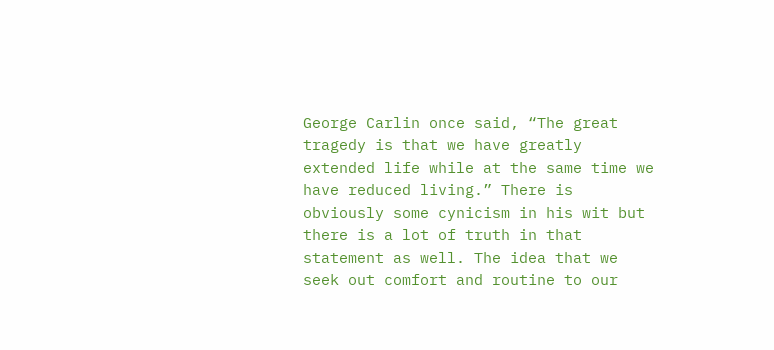George Carlin once said, “The great tragedy is that we have greatly extended life while at the same time we have reduced living.” There is obviously some cynicism in his wit but there is a lot of truth in that statement as well. The idea that we seek out comfort and routine to our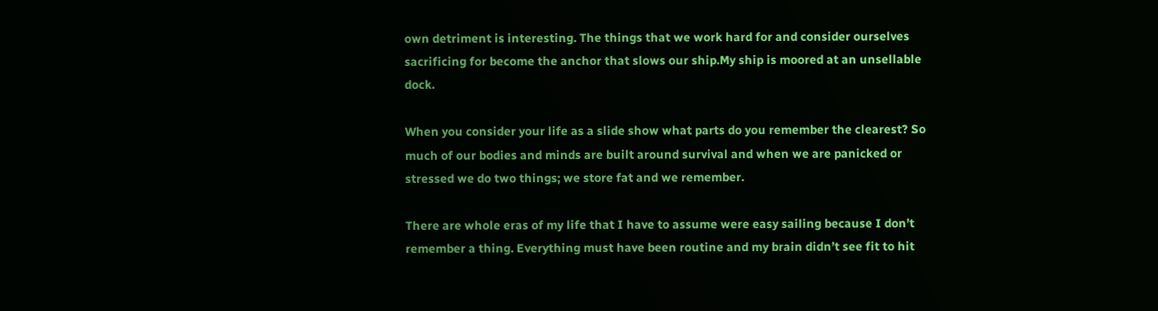own detriment is interesting. The things that we work hard for and consider ourselves sacrificing for become the anchor that slows our ship.My ship is moored at an unsellable dock.

When you consider your life as a slide show what parts do you remember the clearest? So much of our bodies and minds are built around survival and when we are panicked or stressed we do two things; we store fat and we remember.

There are whole eras of my life that I have to assume were easy sailing because I don’t remember a thing. Everything must have been routine and my brain didn’t see fit to hit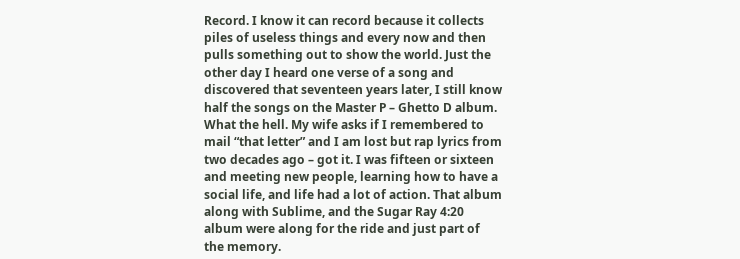Record. I know it can record because it collects piles of useless things and every now and then pulls something out to show the world. Just the other day I heard one verse of a song and discovered that seventeen years later, I still know half the songs on the Master P – Ghetto D album. What the hell. My wife asks if I remembered to mail “that letter” and I am lost but rap lyrics from two decades ago – got it. I was fifteen or sixteen and meeting new people, learning how to have a social life, and life had a lot of action. That album along with Sublime, and the Sugar Ray 4:20 album were along for the ride and just part of the memory.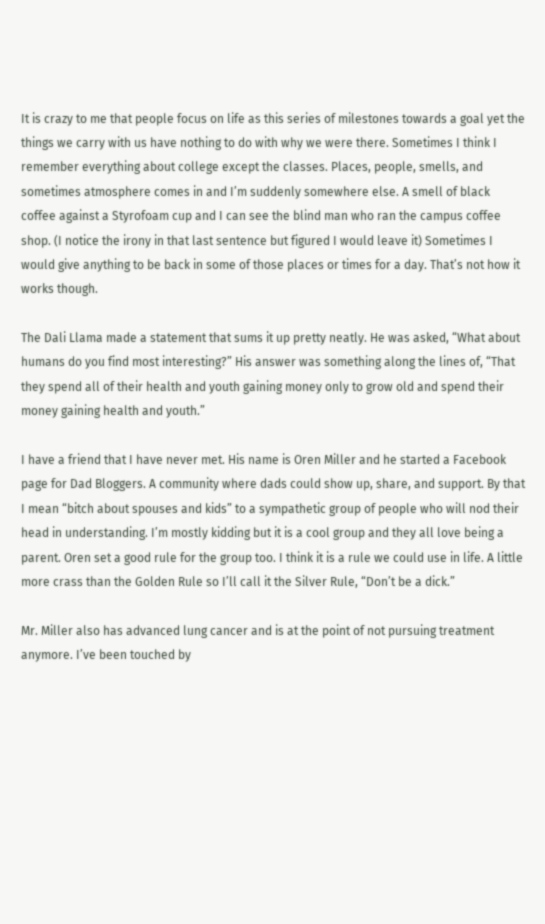It is crazy to me that people focus on life as this series of milestones towards a goal yet the things we carry with us have nothing to do with why we were there. Sometimes I think I remember everything about college except the classes. Places, people, smells, and sometimes atmosphere comes in and I’m suddenly somewhere else. A smell of black coffee against a Styrofoam cup and I can see the blind man who ran the campus coffee shop. (I notice the irony in that last sentence but figured I would leave it) Sometimes I would give anything to be back in some of those places or times for a day. That’s not how it works though.

The Dali Llama made a statement that sums it up pretty neatly. He was asked, “What about humans do you find most interesting?” His answer was something along the lines of, “That they spend all of their health and youth gaining money only to grow old and spend their money gaining health and youth.”

I have a friend that I have never met. His name is Oren Miller and he started a Facebook page for Dad Bloggers. A community where dads could show up, share, and support. By that I mean “bitch about spouses and kids” to a sympathetic group of people who will nod their head in understanding. I’m mostly kidding but it is a cool group and they all love being a parent. Oren set a good rule for the group too. I think it is a rule we could use in life. A little more crass than the Golden Rule so I’ll call it the Silver Rule, “Don’t be a dick.”

Mr. Miller also has advanced lung cancer and is at the point of not pursuing treatment anymore. I’ve been touched by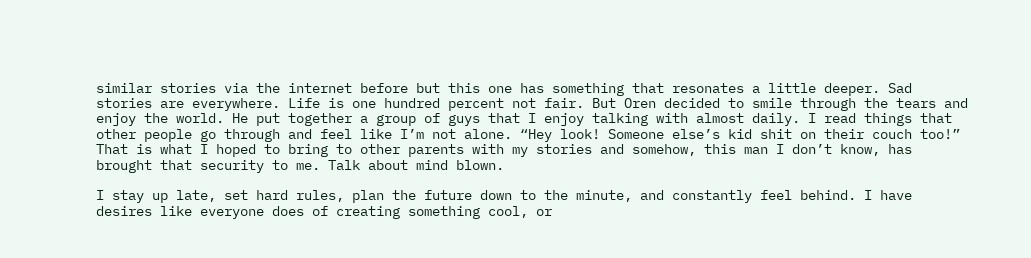similar stories via the internet before but this one has something that resonates a little deeper. Sad stories are everywhere. Life is one hundred percent not fair. But Oren decided to smile through the tears and enjoy the world. He put together a group of guys that I enjoy talking with almost daily. I read things that other people go through and feel like I’m not alone. “Hey look! Someone else’s kid shit on their couch too!” That is what I hoped to bring to other parents with my stories and somehow, this man I don’t know, has brought that security to me. Talk about mind blown.

I stay up late, set hard rules, plan the future down to the minute, and constantly feel behind. I have desires like everyone does of creating something cool, or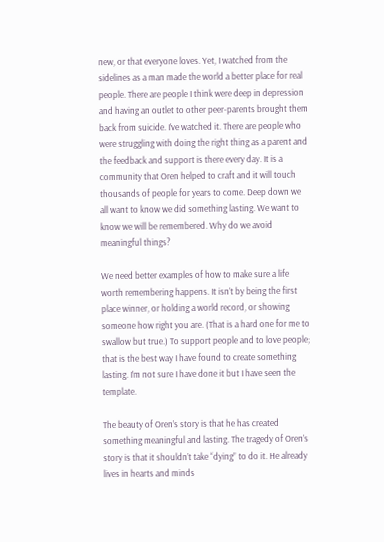new, or that everyone loves. Yet, I watched from the sidelines as a man made the world a better place for real people. There are people I think were deep in depression and having an outlet to other peer-parents brought them back from suicide. I’ve watched it. There are people who were struggling with doing the right thing as a parent and the feedback and support is there every day. It is a community that Oren helped to craft and it will touch thousands of people for years to come. Deep down we all want to know we did something lasting. We want to know we will be remembered. Why do we avoid meaningful things?

We need better examples of how to make sure a life worth remembering happens. It isn’t by being the first place winner, or holding a world record, or showing someone how right you are. (That is a hard one for me to swallow but true.) To support people and to love people; that is the best way I have found to create something lasting. I’m not sure I have done it but I have seen the template.

The beauty of Oren’s story is that he has created something meaningful and lasting. The tragedy of Oren’s story is that it shouldn’t take “dying” to do it. He already lives in hearts and minds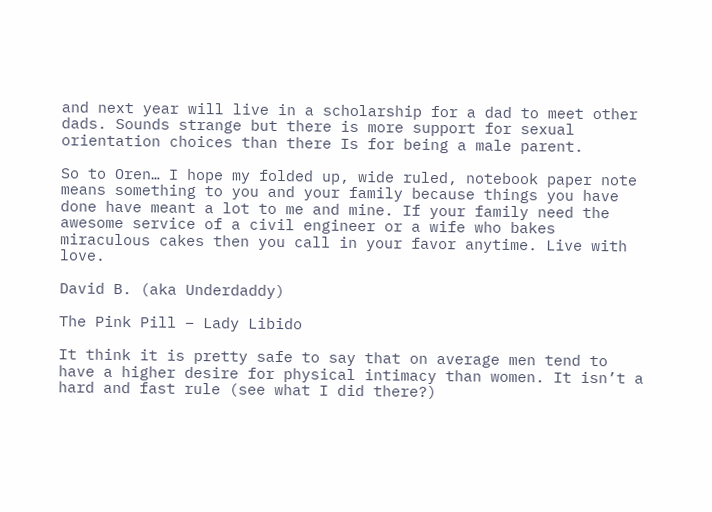and next year will live in a scholarship for a dad to meet other dads. Sounds strange but there is more support for sexual orientation choices than there Is for being a male parent.

So to Oren… I hope my folded up, wide ruled, notebook paper note means something to you and your family because things you have done have meant a lot to me and mine. If your family need the awesome service of a civil engineer or a wife who bakes miraculous cakes then you call in your favor anytime. Live with love.

David B. (aka Underdaddy)

The Pink Pill – Lady Libido

It think it is pretty safe to say that on average men tend to have a higher desire for physical intimacy than women. It isn’t a hard and fast rule (see what I did there?)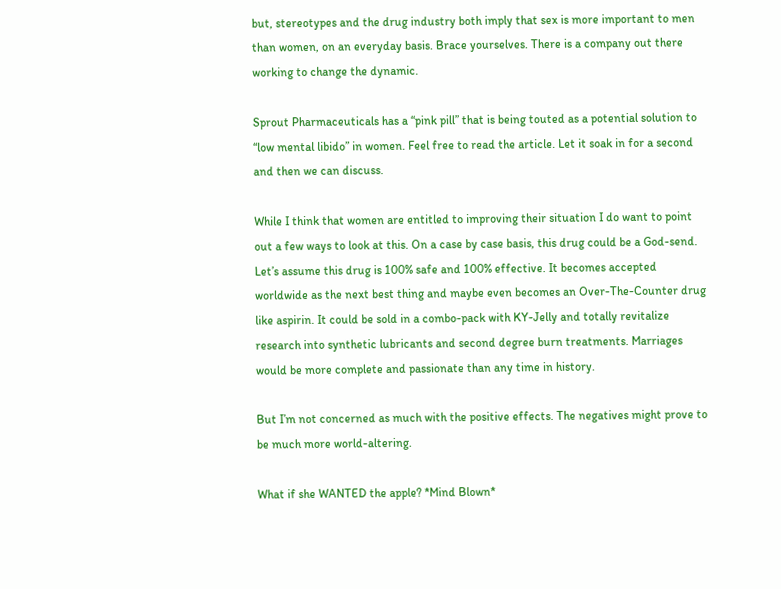but, stereotypes and the drug industry both imply that sex is more important to men than women, on an everyday basis. Brace yourselves. There is a company out there working to change the dynamic.

Sprout Pharmaceuticals has a “pink pill” that is being touted as a potential solution to “low mental libido” in women. Feel free to read the article. Let it soak in for a second and then we can discuss.

While I think that women are entitled to improving their situation I do want to point out a few ways to look at this. On a case by case basis, this drug could be a God-send. Let’s assume this drug is 100% safe and 100% effective. It becomes accepted worldwide as the next best thing and maybe even becomes an Over-The-Counter drug like aspirin. It could be sold in a combo-pack with KY-Jelly and totally revitalize research into synthetic lubricants and second degree burn treatments. Marriages would be more complete and passionate than any time in history.

But I’m not concerned as much with the positive effects. The negatives might prove to be much more world-altering.

What if she WANTED the apple? *Mind Blown*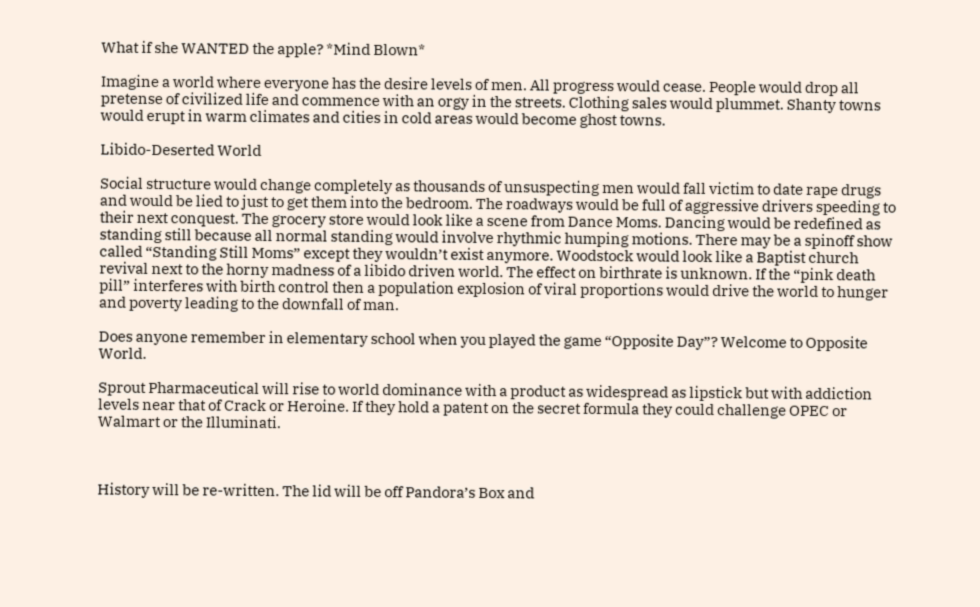What if she WANTED the apple? *Mind Blown*

Imagine a world where everyone has the desire levels of men. All progress would cease. People would drop all pretense of civilized life and commence with an orgy in the streets. Clothing sales would plummet. Shanty towns would erupt in warm climates and cities in cold areas would become ghost towns.

Libido-Deserted World

Social structure would change completely as thousands of unsuspecting men would fall victim to date rape drugs and would be lied to just to get them into the bedroom. The roadways would be full of aggressive drivers speeding to their next conquest. The grocery store would look like a scene from Dance Moms. Dancing would be redefined as standing still because all normal standing would involve rhythmic humping motions. There may be a spinoff show called “Standing Still Moms” except they wouldn’t exist anymore. Woodstock would look like a Baptist church revival next to the horny madness of a libido driven world. The effect on birthrate is unknown. If the “pink death pill” interferes with birth control then a population explosion of viral proportions would drive the world to hunger and poverty leading to the downfall of man.

Does anyone remember in elementary school when you played the game “Opposite Day”? Welcome to Opposite World.

Sprout Pharmaceutical will rise to world dominance with a product as widespread as lipstick but with addiction levels near that of Crack or Heroine. If they hold a patent on the secret formula they could challenge OPEC or Walmart or the Illuminati.



History will be re-written. The lid will be off Pandora’s Box and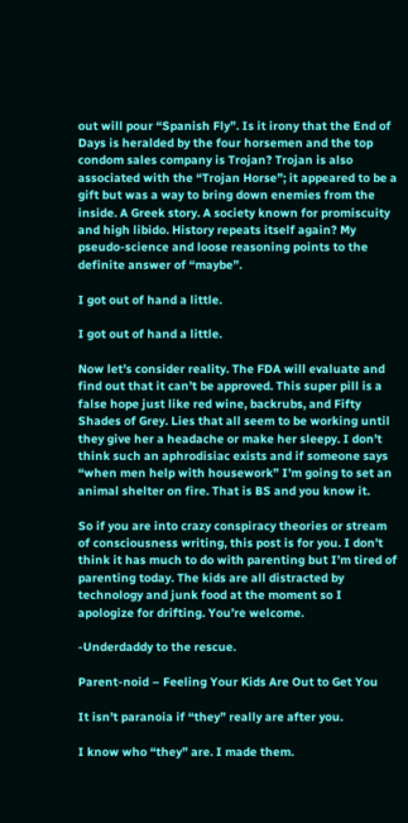out will pour “Spanish Fly”. Is it irony that the End of Days is heralded by the four horsemen and the top condom sales company is Trojan? Trojan is also associated with the “Trojan Horse”; it appeared to be a gift but was a way to bring down enemies from the inside. A Greek story. A society known for promiscuity and high libido. History repeats itself again? My pseudo-science and loose reasoning points to the definite answer of “maybe”.

I got out of hand a little.

I got out of hand a little.

Now let’s consider reality. The FDA will evaluate and find out that it can’t be approved. This super pill is a false hope just like red wine, backrubs, and Fifty Shades of Grey. Lies that all seem to be working until they give her a headache or make her sleepy. I don’t think such an aphrodisiac exists and if someone says “when men help with housework” I’m going to set an animal shelter on fire. That is BS and you know it.

So if you are into crazy conspiracy theories or stream of consciousness writing, this post is for you. I don’t think it has much to do with parenting but I’m tired of parenting today. The kids are all distracted by technology and junk food at the moment so I apologize for drifting. You’re welcome.

-Underdaddy to the rescue.

Parent-noid – Feeling Your Kids Are Out to Get You

It isn’t paranoia if “they” really are after you.

I know who “they” are. I made them.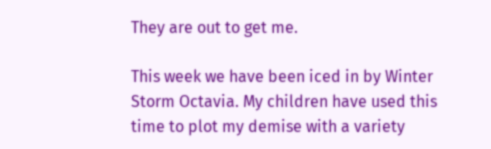They are out to get me.

This week we have been iced in by Winter Storm Octavia. My children have used this time to plot my demise with a variety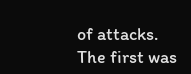of attacks. The first was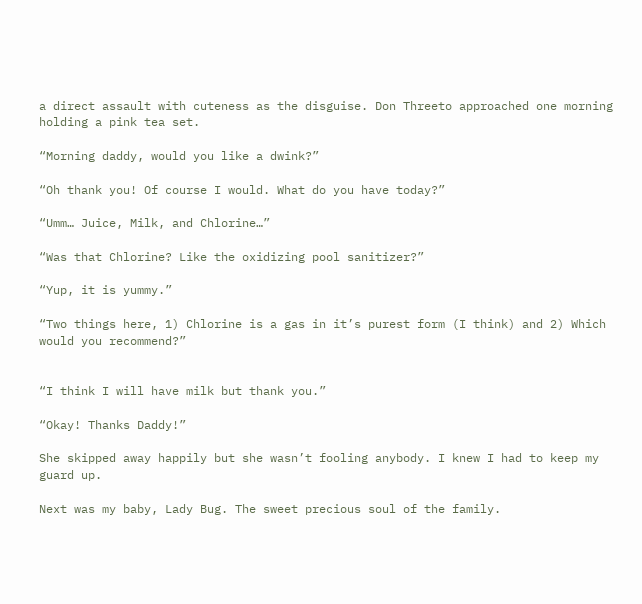a direct assault with cuteness as the disguise. Don Threeto approached one morning holding a pink tea set.

“Morning daddy, would you like a dwink?”

“Oh thank you! Of course I would. What do you have today?”

“Umm… Juice, Milk, and Chlorine…”

“Was that Chlorine? Like the oxidizing pool sanitizer?”

“Yup, it is yummy.”

“Two things here, 1) Chlorine is a gas in it’s purest form (I think) and 2) Which would you recommend?”


“I think I will have milk but thank you.”

“Okay! Thanks Daddy!”

She skipped away happily but she wasn’t fooling anybody. I knew I had to keep my guard up.

Next was my baby, Lady Bug. The sweet precious soul of the family.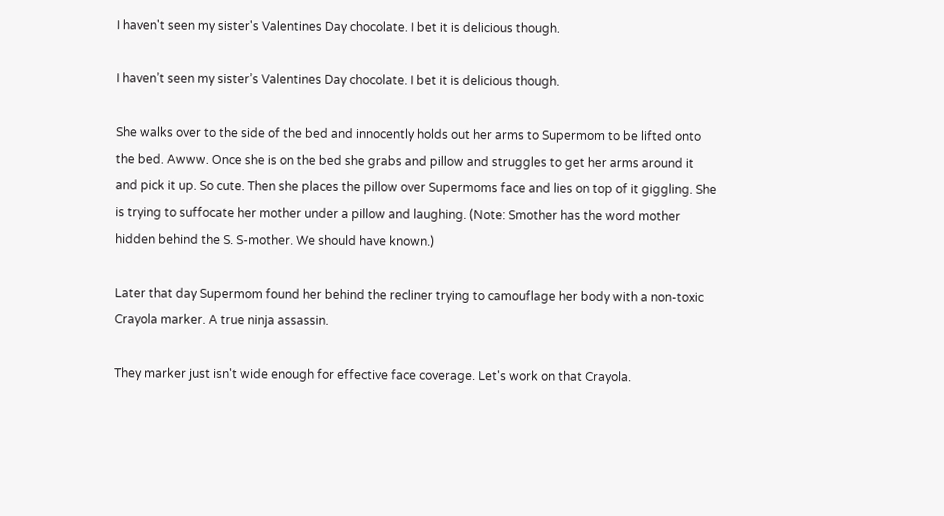I haven't seen my sister's Valentines Day chocolate. I bet it is delicious though.

I haven’t seen my sister’s Valentines Day chocolate. I bet it is delicious though.

She walks over to the side of the bed and innocently holds out her arms to Supermom to be lifted onto the bed. Awww. Once she is on the bed she grabs and pillow and struggles to get her arms around it and pick it up. So cute. Then she places the pillow over Supermoms face and lies on top of it giggling. She is trying to suffocate her mother under a pillow and laughing. (Note: Smother has the word mother hidden behind the S. S-mother. We should have known.)

Later that day Supermom found her behind the recliner trying to camouflage her body with a non-toxic Crayola marker. A true ninja assassin.

They marker just isn't wide enough for effective face coverage. Let's work on that Crayola.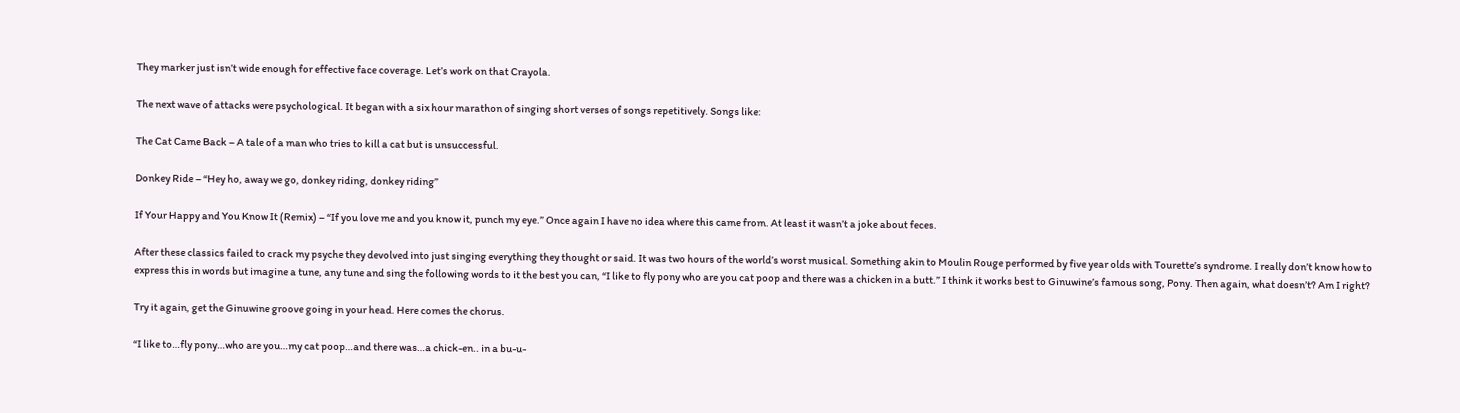They marker just isn’t wide enough for effective face coverage. Let’s work on that Crayola.

The next wave of attacks were psychological. It began with a six hour marathon of singing short verses of songs repetitively. Songs like:

The Cat Came Back – A tale of a man who tries to kill a cat but is unsuccessful.

Donkey Ride – “Hey ho, away we go, donkey riding, donkey riding”

If Your Happy and You Know It (Remix) – “If you love me and you know it, punch my eye.” Once again I have no idea where this came from. At least it wasn’t a joke about feces.

After these classics failed to crack my psyche they devolved into just singing everything they thought or said. It was two hours of the world’s worst musical. Something akin to Moulin Rouge performed by five year olds with Tourette’s syndrome. I really don’t know how to express this in words but imagine a tune, any tune and sing the following words to it the best you can, “I like to fly pony who are you cat poop and there was a chicken in a butt.” I think it works best to Ginuwine’s famous song, Pony. Then again, what doesn’t? Am I right?

Try it again, get the Ginuwine groove going in your head. Here comes the chorus.

“I like to…fly pony…who are you…my cat poop…and there was…a chick-en.. in a bu-u-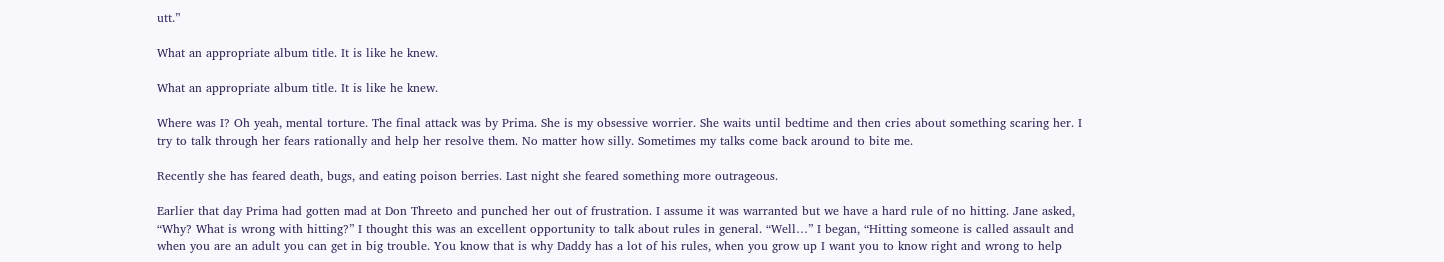utt.”

What an appropriate album title. It is like he knew.

What an appropriate album title. It is like he knew.

Where was I? Oh yeah, mental torture. The final attack was by Prima. She is my obsessive worrier. She waits until bedtime and then cries about something scaring her. I try to talk through her fears rationally and help her resolve them. No matter how silly. Sometimes my talks come back around to bite me.

Recently she has feared death, bugs, and eating poison berries. Last night she feared something more outrageous.

Earlier that day Prima had gotten mad at Don Threeto and punched her out of frustration. I assume it was warranted but we have a hard rule of no hitting. Jane asked, “Why? What is wrong with hitting?” I thought this was an excellent opportunity to talk about rules in general. “Well…” I began, “Hitting someone is called assault and when you are an adult you can get in big trouble. You know that is why Daddy has a lot of his rules, when you grow up I want you to know right and wrong to help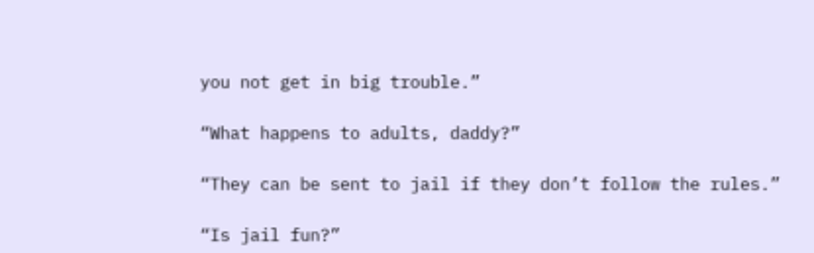you not get in big trouble.”

“What happens to adults, daddy?”

“They can be sent to jail if they don’t follow the rules.”

“Is jail fun?”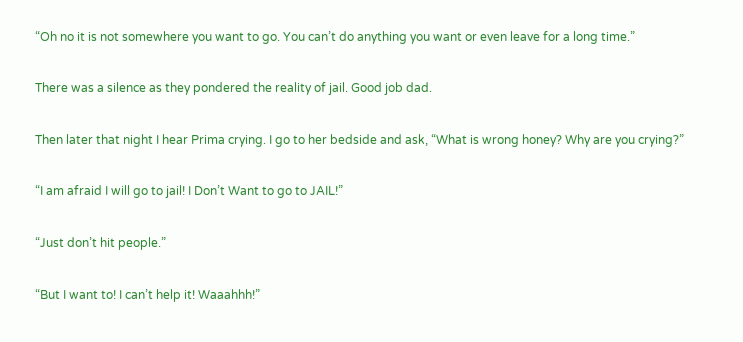“Oh no it is not somewhere you want to go. You can’t do anything you want or even leave for a long time.”

There was a silence as they pondered the reality of jail. Good job dad.

Then later that night I hear Prima crying. I go to her bedside and ask, “What is wrong honey? Why are you crying?”

“I am afraid I will go to jail! I Don’t Want to go to JAIL!”

“Just don’t hit people.”

“But I want to! I can’t help it! Waaahhh!”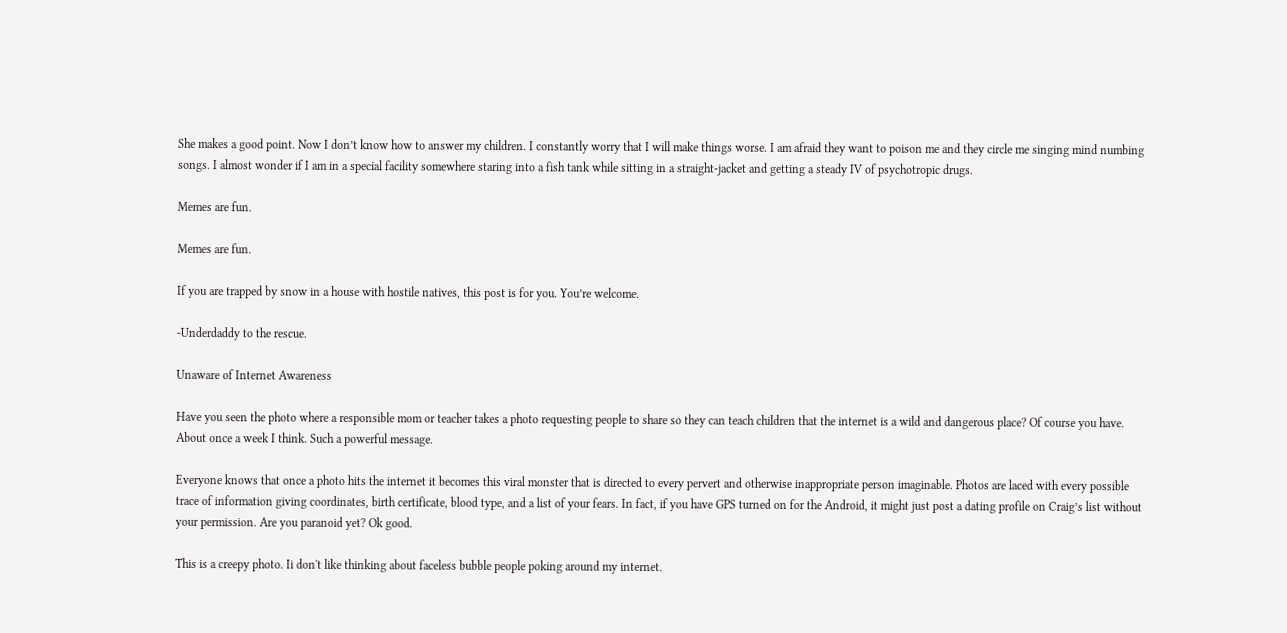She makes a good point. Now I don’t know how to answer my children. I constantly worry that I will make things worse. I am afraid they want to poison me and they circle me singing mind numbing songs. I almost wonder if I am in a special facility somewhere staring into a fish tank while sitting in a straight-jacket and getting a steady IV of psychotropic drugs.

Memes are fun.

Memes are fun.

If you are trapped by snow in a house with hostile natives, this post is for you. You’re welcome.

-Underdaddy to the rescue.

Unaware of Internet Awareness

Have you seen the photo where a responsible mom or teacher takes a photo requesting people to share so they can teach children that the internet is a wild and dangerous place? Of course you have. About once a week I think. Such a powerful message.

Everyone knows that once a photo hits the internet it becomes this viral monster that is directed to every pervert and otherwise inappropriate person imaginable. Photos are laced with every possible trace of information giving coordinates, birth certificate, blood type, and a list of your fears. In fact, if you have GPS turned on for the Android, it might just post a dating profile on Craig’s list without your permission. Are you paranoid yet? Ok good.

This is a creepy photo. Ii don't like thinking about faceless bubble people poking around my internet.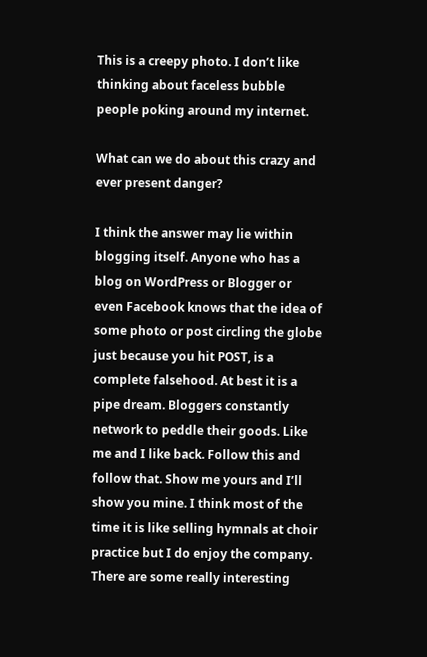This is a creepy photo. I don’t like thinking about faceless bubble people poking around my internet.

What can we do about this crazy and ever present danger?

I think the answer may lie within blogging itself. Anyone who has a blog on WordPress or Blogger or even Facebook knows that the idea of some photo or post circling the globe just because you hit POST, is a complete falsehood. At best it is a pipe dream. Bloggers constantly network to peddle their goods. Like me and I like back. Follow this and follow that. Show me yours and I’ll show you mine. I think most of the time it is like selling hymnals at choir practice but I do enjoy the company. There are some really interesting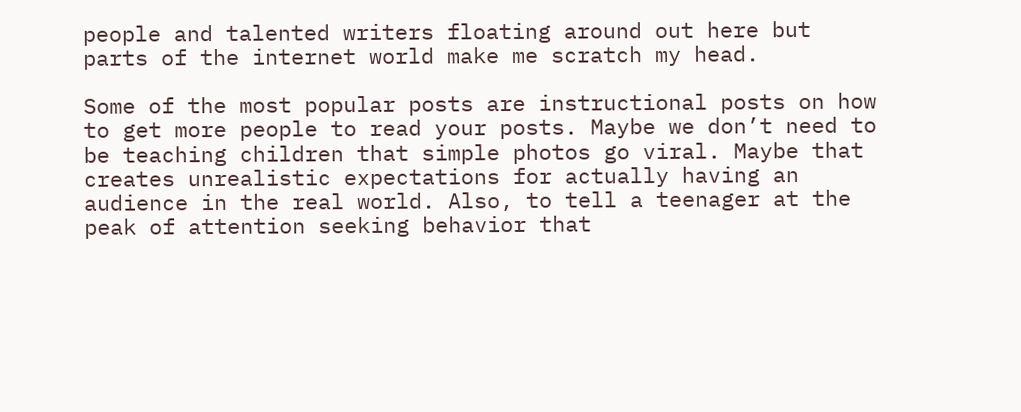people and talented writers floating around out here but parts of the internet world make me scratch my head.

Some of the most popular posts are instructional posts on how to get more people to read your posts. Maybe we don’t need to be teaching children that simple photos go viral. Maybe that creates unrealistic expectations for actually having an audience in the real world. Also, to tell a teenager at the peak of attention seeking behavior that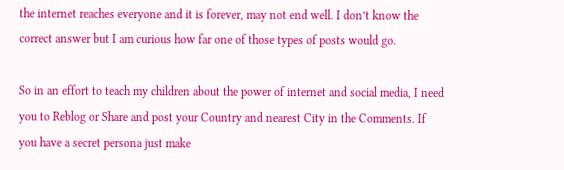the internet reaches everyone and it is forever, may not end well. I don’t know the correct answer but I am curious how far one of those types of posts would go.

So in an effort to teach my children about the power of internet and social media, I need you to Reblog or Share and post your Country and nearest City in the Comments. If you have a secret persona just make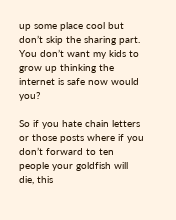up some place cool but don’t skip the sharing part. You don’t want my kids to grow up thinking the internet is safe now would you?

So if you hate chain letters or those posts where if you don’t forward to ten people your goldfish will die, this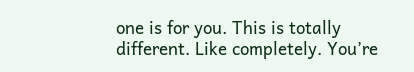one is for you. This is totally different. Like completely. You’re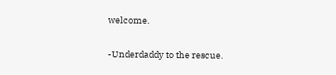welcome.

-Underdaddy to the rescue.